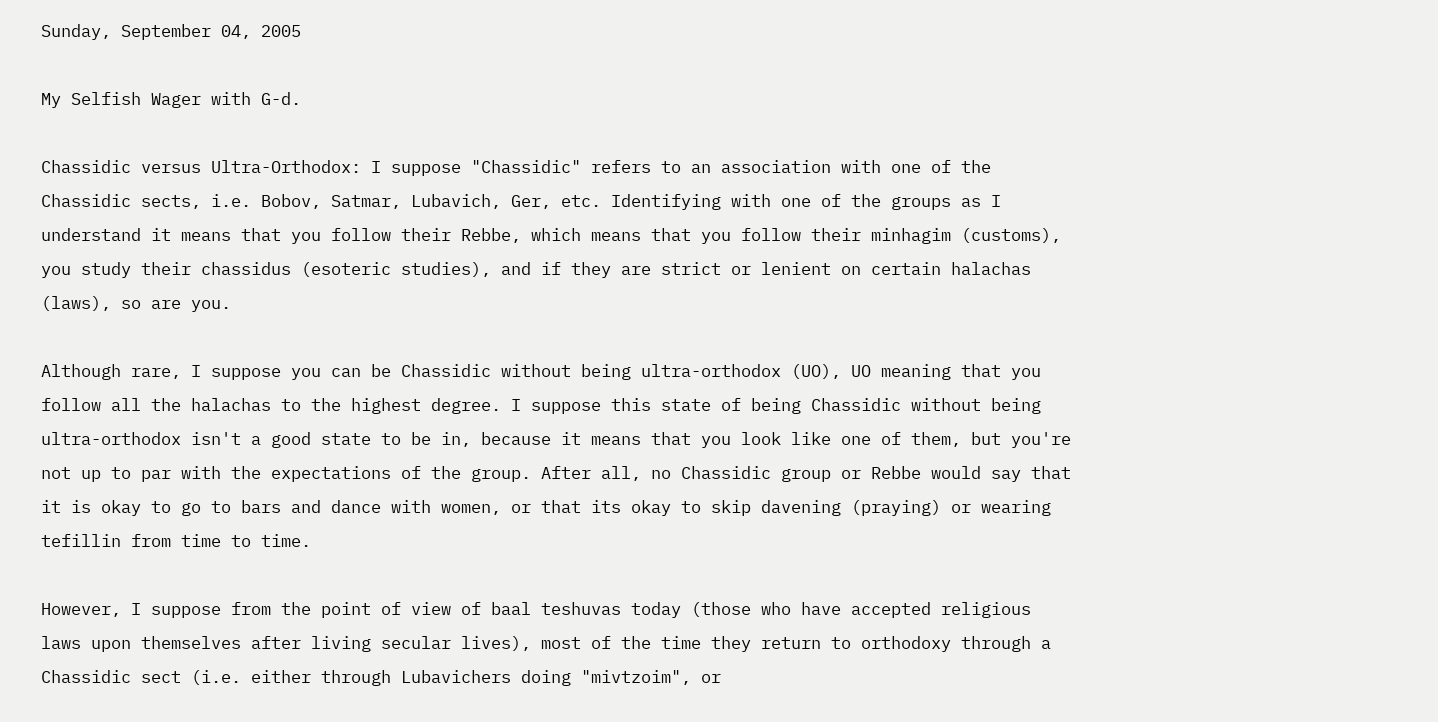Sunday, September 04, 2005

My Selfish Wager with G-d.

Chassidic versus Ultra-Orthodox: I suppose "Chassidic" refers to an association with one of the Chassidic sects, i.e. Bobov, Satmar, Lubavich, Ger, etc. Identifying with one of the groups as I understand it means that you follow their Rebbe, which means that you follow their minhagim (customs), you study their chassidus (esoteric studies), and if they are strict or lenient on certain halachas (laws), so are you.

Although rare, I suppose you can be Chassidic without being ultra-orthodox (UO), UO meaning that you follow all the halachas to the highest degree. I suppose this state of being Chassidic without being ultra-orthodox isn't a good state to be in, because it means that you look like one of them, but you're not up to par with the expectations of the group. After all, no Chassidic group or Rebbe would say that it is okay to go to bars and dance with women, or that its okay to skip davening (praying) or wearing tefillin from time to time.

However, I suppose from the point of view of baal teshuvas today (those who have accepted religious laws upon themselves after living secular lives), most of the time they return to orthodoxy through a Chassidic sect (i.e. either through Lubavichers doing "mivtzoim", or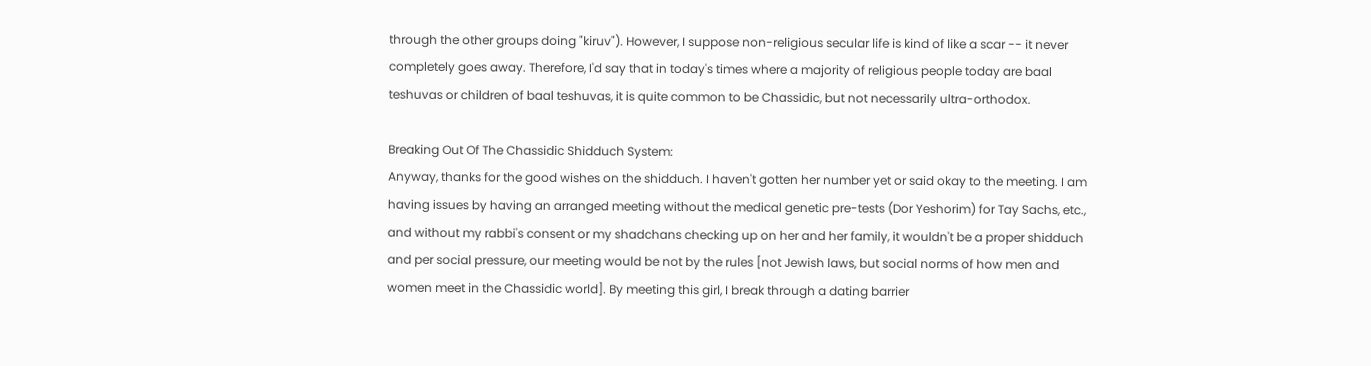through the other groups doing "kiruv"). However, I suppose non-religious secular life is kind of like a scar -- it never completely goes away. Therefore, I'd say that in today's times where a majority of religious people today are baal teshuvas or children of baal teshuvas, it is quite common to be Chassidic, but not necessarily ultra-orthodox.

Breaking Out Of The Chassidic Shidduch System:
Anyway, thanks for the good wishes on the shidduch. I haven't gotten her number yet or said okay to the meeting. I am having issues by having an arranged meeting without the medical genetic pre-tests (Dor Yeshorim) for Tay Sachs, etc., and without my rabbi's consent or my shadchans checking up on her and her family, it wouldn't be a proper shidduch and per social pressure, our meeting would be not by the rules [not Jewish laws, but social norms of how men and women meet in the Chassidic world]. By meeting this girl, I break through a dating barrier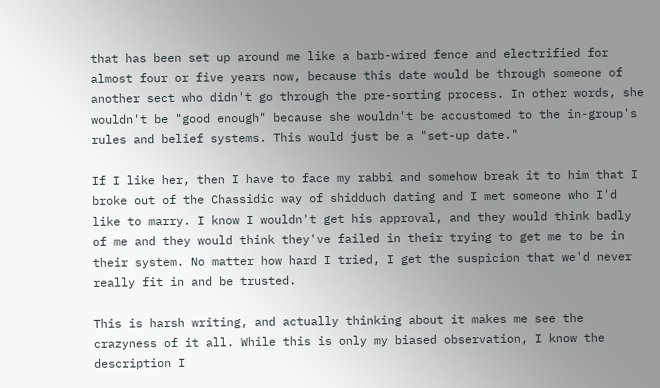that has been set up around me like a barb-wired fence and electrified for almost four or five years now, because this date would be through someone of another sect who didn't go through the pre-sorting process. In other words, she wouldn't be "good enough" because she wouldn't be accustomed to the in-group's rules and belief systems. This would just be a "set-up date."

If I like her, then I have to face my rabbi and somehow break it to him that I broke out of the Chassidic way of shidduch dating and I met someone who I'd like to marry. I know I wouldn't get his approval, and they would think badly of me and they would think they've failed in their trying to get me to be in their system. No matter how hard I tried, I get the suspicion that we'd never really fit in and be trusted.

This is harsh writing, and actually thinking about it makes me see the crazyness of it all. While this is only my biased observation, I know the description I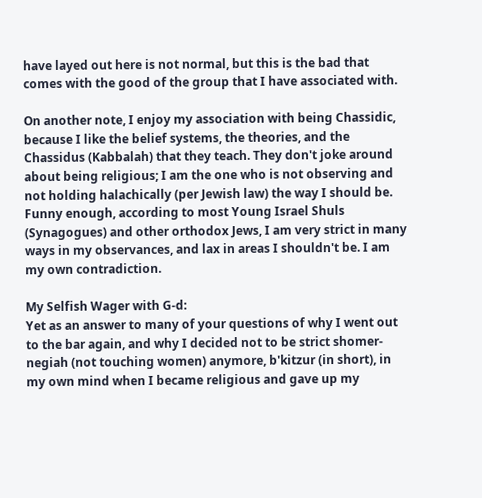have layed out here is not normal, but this is the bad that comes with the good of the group that I have associated with.

On another note, I enjoy my association with being Chassidic, because I like the belief systems, the theories, and the Chassidus (Kabbalah) that they teach. They don't joke around about being religious; I am the one who is not observing and not holding halachically (per Jewish law) the way I should be. Funny enough, according to most Young Israel Shuls (Synagogues) and other orthodox Jews, I am very strict in many ways in my observances, and lax in areas I shouldn't be. I am my own contradiction.

My Selfish Wager with G-d:
Yet as an answer to many of your questions of why I went out to the bar again, and why I decided not to be strict shomer-negiah (not touching women) anymore, b'kitzur (in short), in my own mind when I became religious and gave up my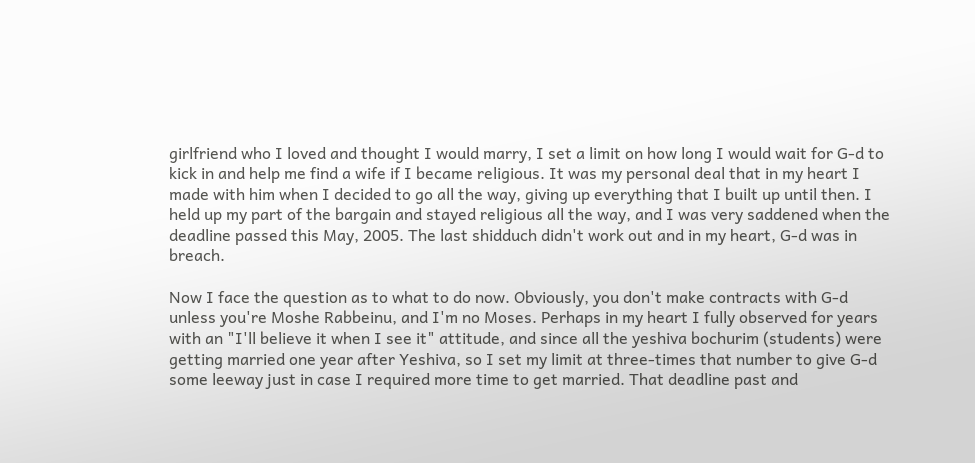girlfriend who I loved and thought I would marry, I set a limit on how long I would wait for G-d to kick in and help me find a wife if I became religious. It was my personal deal that in my heart I made with him when I decided to go all the way, giving up everything that I built up until then. I held up my part of the bargain and stayed religious all the way, and I was very saddened when the deadline passed this May, 2005. The last shidduch didn't work out and in my heart, G-d was in breach.

Now I face the question as to what to do now. Obviously, you don't make contracts with G-d unless you're Moshe Rabbeinu, and I'm no Moses. Perhaps in my heart I fully observed for years with an "I'll believe it when I see it" attitude, and since all the yeshiva bochurim (students) were getting married one year after Yeshiva, so I set my limit at three-times that number to give G-d some leeway just in case I required more time to get married. That deadline past and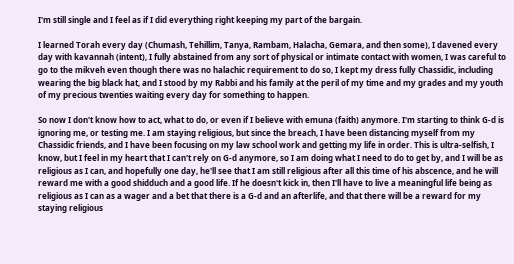I'm still single and I feel as if I did everything right keeping my part of the bargain.

I learned Torah every day (Chumash, Tehillim, Tanya, Rambam, Halacha, Gemara, and then some), I davened every day with kavannah (intent), I fully abstained from any sort of physical or intimate contact with women, I was careful to go to the mikveh even though there was no halachic requirement to do so, I kept my dress fully Chassidic, including wearing the big black hat, and I stood by my Rabbi and his family at the peril of my time and my grades and my youth of my precious twenties waiting every day for something to happen.

So now I don't know how to act, what to do, or even if I believe with emuna (faith) anymore. I'm starting to think G-d is ignoring me, or testing me. I am staying religious, but since the breach, I have been distancing myself from my Chassidic friends, and I have been focusing on my law school work and getting my life in order. This is ultra-selfish, I know, but I feel in my heart that I can't rely on G-d anymore, so I am doing what I need to do to get by, and I will be as religious as I can, and hopefully one day, he'll see that I am still religious after all this time of his abscence, and he will reward me with a good shidduch and a good life. If he doesn't kick in, then I'll have to live a meaningful life being as religious as I can as a wager and a bet that there is a G-d and an afterlife, and that there will be a reward for my staying religious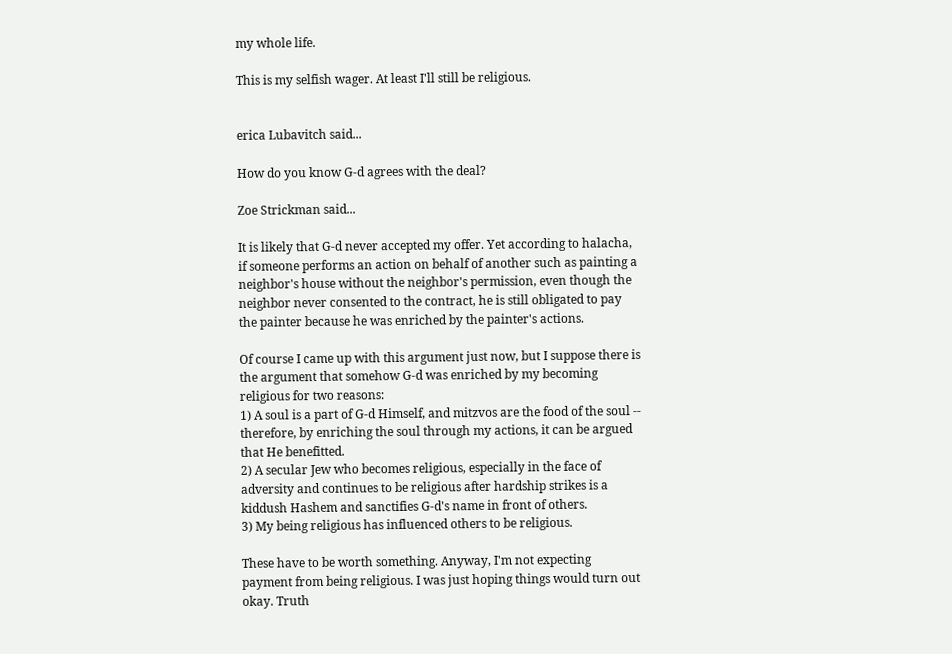my whole life.

This is my selfish wager. At least I'll still be religious.


erica Lubavitch said...

How do you know G-d agrees with the deal?

Zoe Strickman said...

It is likely that G-d never accepted my offer. Yet according to halacha, if someone performs an action on behalf of another such as painting a neighbor's house without the neighbor's permission, even though the neighbor never consented to the contract, he is still obligated to pay the painter because he was enriched by the painter's actions.

Of course I came up with this argument just now, but I suppose there is the argument that somehow G-d was enriched by my becoming religious for two reasons:
1) A soul is a part of G-d Himself, and mitzvos are the food of the soul -- therefore, by enriching the soul through my actions, it can be argued that He benefitted.
2) A secular Jew who becomes religious, especially in the face of adversity and continues to be religious after hardship strikes is a kiddush Hashem and sanctifies G-d's name in front of others.
3) My being religious has influenced others to be religious.

These have to be worth something. Anyway, I'm not expecting payment from being religious. I was just hoping things would turn out okay. Truth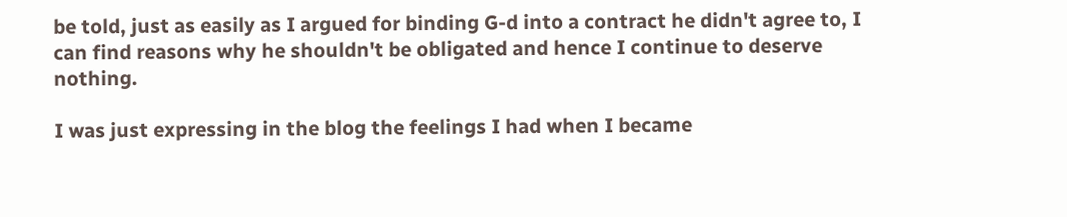be told, just as easily as I argued for binding G-d into a contract he didn't agree to, I can find reasons why he shouldn't be obligated and hence I continue to deserve nothing.

I was just expressing in the blog the feelings I had when I became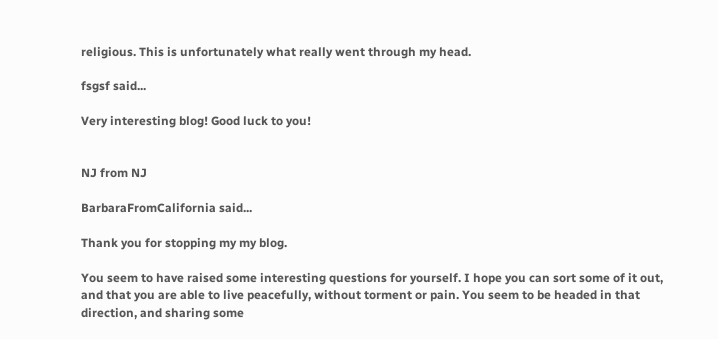religious. This is unfortunately what really went through my head.

fsgsf said...

Very interesting blog! Good luck to you!


NJ from NJ

BarbaraFromCalifornia said...

Thank you for stopping my my blog.

You seem to have raised some interesting questions for yourself. I hope you can sort some of it out, and that you are able to live peacefully, without torment or pain. You seem to be headed in that direction, and sharing some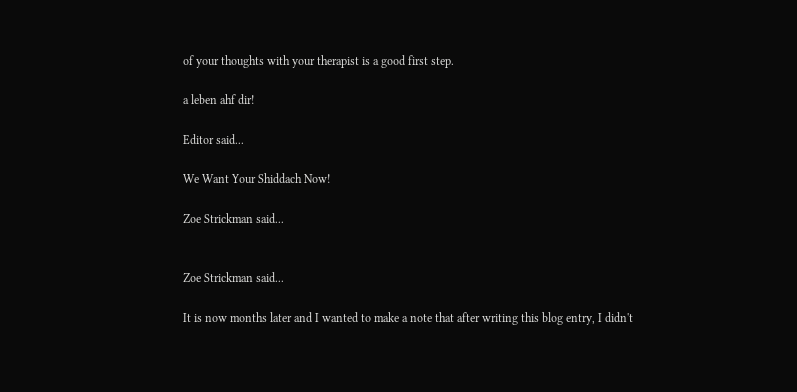of your thoughts with your therapist is a good first step.

a leben ahf dir!

Editor said...

We Want Your Shiddach Now!

Zoe Strickman said...


Zoe Strickman said...

It is now months later and I wanted to make a note that after writing this blog entry, I didn't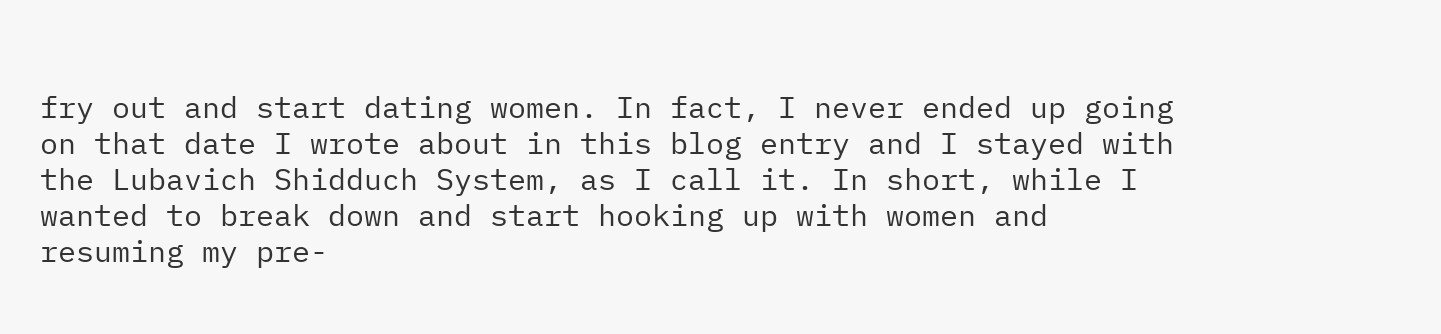fry out and start dating women. In fact, I never ended up going on that date I wrote about in this blog entry and I stayed with the Lubavich Shidduch System, as I call it. In short, while I wanted to break down and start hooking up with women and resuming my pre-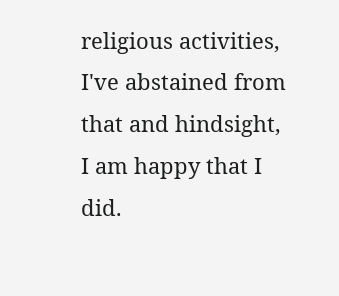religious activities, I've abstained from that and hindsight, I am happy that I did.